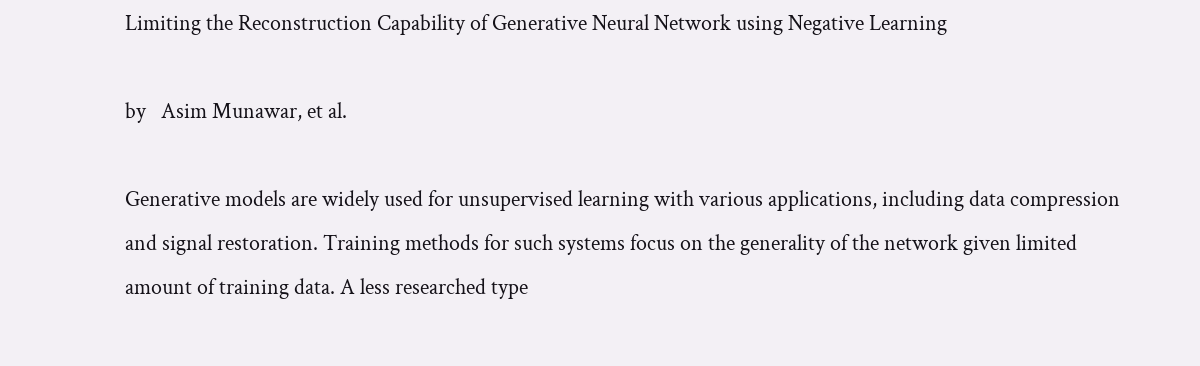Limiting the Reconstruction Capability of Generative Neural Network using Negative Learning

by   Asim Munawar, et al.

Generative models are widely used for unsupervised learning with various applications, including data compression and signal restoration. Training methods for such systems focus on the generality of the network given limited amount of training data. A less researched type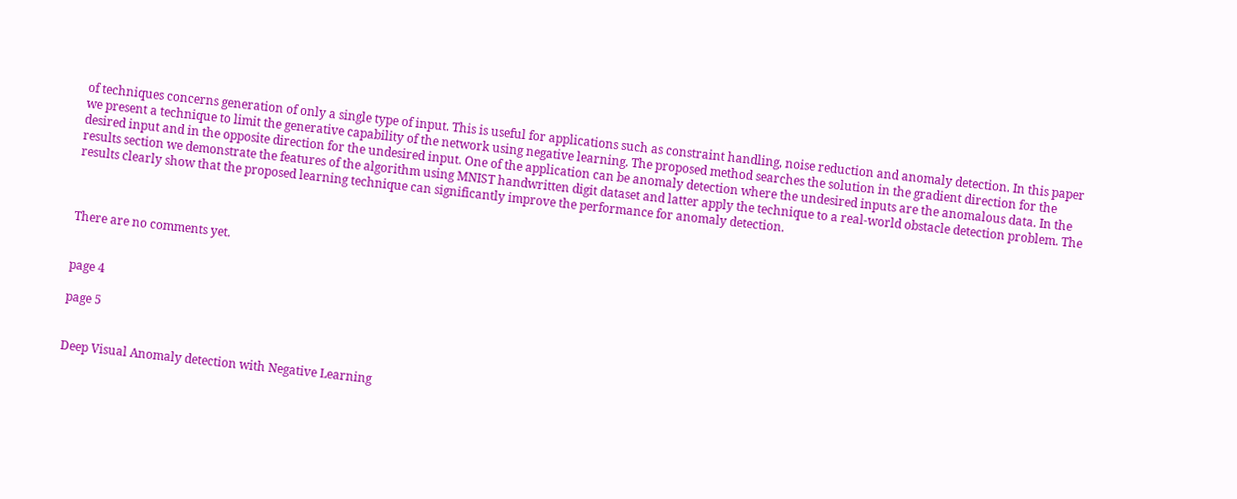of techniques concerns generation of only a single type of input. This is useful for applications such as constraint handling, noise reduction and anomaly detection. In this paper we present a technique to limit the generative capability of the network using negative learning. The proposed method searches the solution in the gradient direction for the desired input and in the opposite direction for the undesired input. One of the application can be anomaly detection where the undesired inputs are the anomalous data. In the results section we demonstrate the features of the algorithm using MNIST handwritten digit dataset and latter apply the technique to a real-world obstacle detection problem. The results clearly show that the proposed learning technique can significantly improve the performance for anomaly detection.



There are no comments yet.


page 4

page 5


Deep Visual Anomaly detection with Negative Learning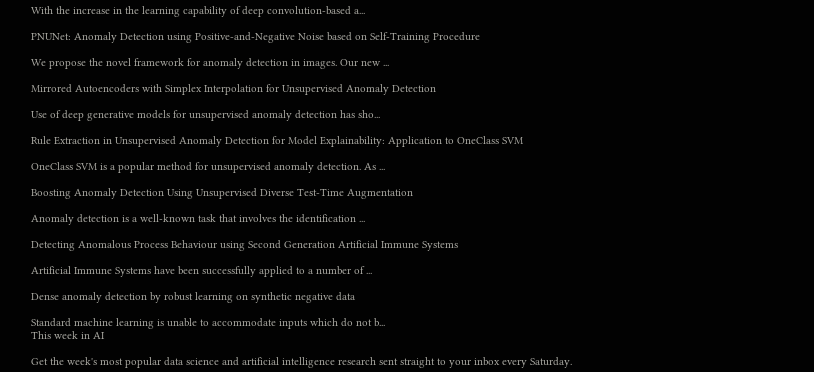With the increase in the learning capability of deep convolution-based a...

PNUNet: Anomaly Detection using Positive-and-Negative Noise based on Self-Training Procedure

We propose the novel framework for anomaly detection in images. Our new ...

Mirrored Autoencoders with Simplex Interpolation for Unsupervised Anomaly Detection

Use of deep generative models for unsupervised anomaly detection has sho...

Rule Extraction in Unsupervised Anomaly Detection for Model Explainability: Application to OneClass SVM

OneClass SVM is a popular method for unsupervised anomaly detection. As ...

Boosting Anomaly Detection Using Unsupervised Diverse Test-Time Augmentation

Anomaly detection is a well-known task that involves the identification ...

Detecting Anomalous Process Behaviour using Second Generation Artificial Immune Systems

Artificial Immune Systems have been successfully applied to a number of ...

Dense anomaly detection by robust learning on synthetic negative data

Standard machine learning is unable to accommodate inputs which do not b...
This week in AI

Get the week's most popular data science and artificial intelligence research sent straight to your inbox every Saturday.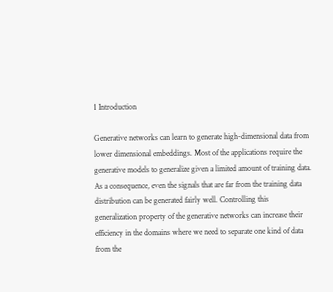1 Introduction

Generative networks can learn to generate high-dimensional data from lower dimensional embeddings. Most of the applications require the generative models to generalize given a limited amount of training data. As a consequence, even the signals that are far from the training data distribution can be generated fairly well. Controlling this generalization property of the generative networks can increase their efficiency in the domains where we need to separate one kind of data from the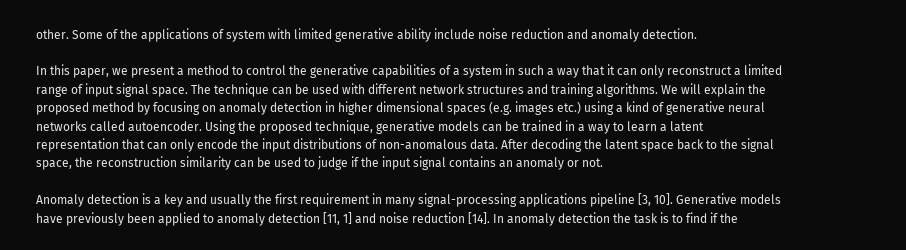other. Some of the applications of system with limited generative ability include noise reduction and anomaly detection.

In this paper, we present a method to control the generative capabilities of a system in such a way that it can only reconstruct a limited range of input signal space. The technique can be used with different network structures and training algorithms. We will explain the proposed method by focusing on anomaly detection in higher dimensional spaces (e.g. images etc.) using a kind of generative neural networks called autoencoder. Using the proposed technique, generative models can be trained in a way to learn a latent representation that can only encode the input distributions of non-anomalous data. After decoding the latent space back to the signal space, the reconstruction similarity can be used to judge if the input signal contains an anomaly or not.

Anomaly detection is a key and usually the first requirement in many signal-processing applications pipeline [3, 10]. Generative models have previously been applied to anomaly detection [11, 1] and noise reduction [14]. In anomaly detection the task is to find if the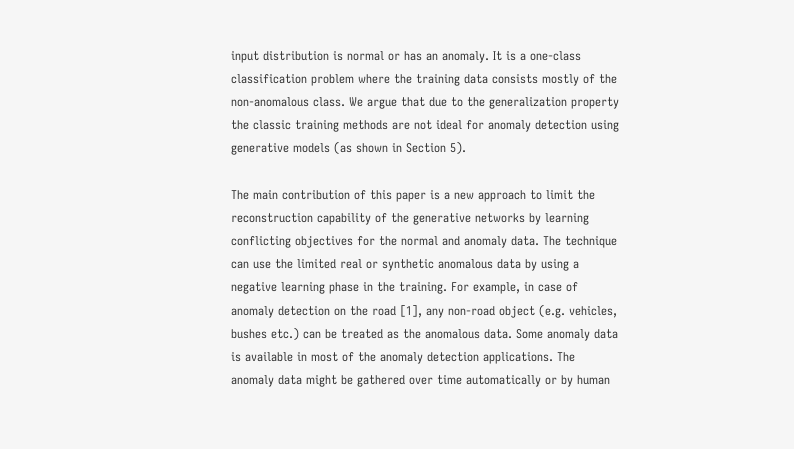input distribution is normal or has an anomaly. It is a one-class classification problem where the training data consists mostly of the non-anomalous class. We argue that due to the generalization property the classic training methods are not ideal for anomaly detection using generative models (as shown in Section 5).

The main contribution of this paper is a new approach to limit the reconstruction capability of the generative networks by learning conflicting objectives for the normal and anomaly data. The technique can use the limited real or synthetic anomalous data by using a negative learning phase in the training. For example, in case of anomaly detection on the road [1], any non-road object (e.g. vehicles, bushes etc.) can be treated as the anomalous data. Some anomaly data is available in most of the anomaly detection applications. The anomaly data might be gathered over time automatically or by human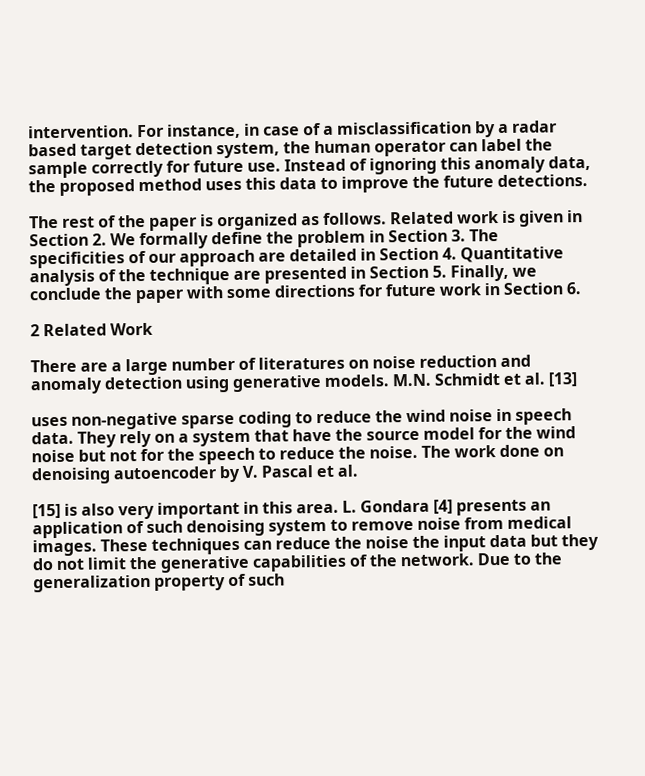intervention. For instance, in case of a misclassification by a radar based target detection system, the human operator can label the sample correctly for future use. Instead of ignoring this anomaly data, the proposed method uses this data to improve the future detections.

The rest of the paper is organized as follows. Related work is given in Section 2. We formally define the problem in Section 3. The specificities of our approach are detailed in Section 4. Quantitative analysis of the technique are presented in Section 5. Finally, we conclude the paper with some directions for future work in Section 6.

2 Related Work

There are a large number of literatures on noise reduction and anomaly detection using generative models. M.N. Schmidt et al. [13]

uses non-negative sparse coding to reduce the wind noise in speech data. They rely on a system that have the source model for the wind noise but not for the speech to reduce the noise. The work done on denoising autoencoder by V. Pascal et al.

[15] is also very important in this area. L. Gondara [4] presents an application of such denoising system to remove noise from medical images. These techniques can reduce the noise the input data but they do not limit the generative capabilities of the network. Due to the generalization property of such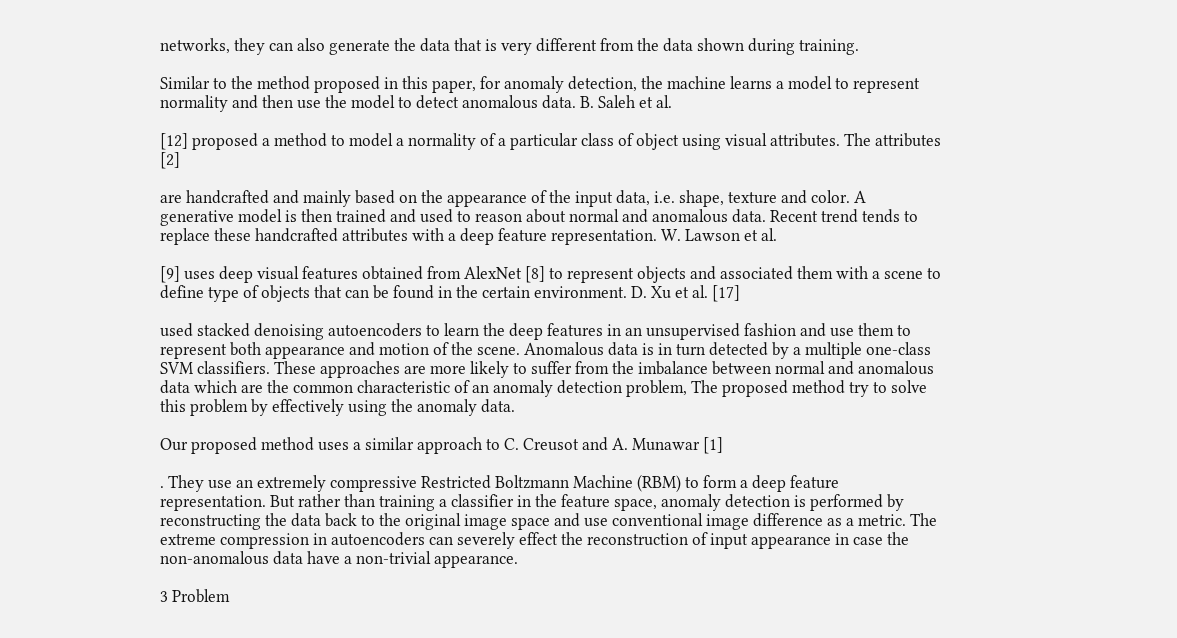networks, they can also generate the data that is very different from the data shown during training.

Similar to the method proposed in this paper, for anomaly detection, the machine learns a model to represent normality and then use the model to detect anomalous data. B. Saleh et al.

[12] proposed a method to model a normality of a particular class of object using visual attributes. The attributes [2]

are handcrafted and mainly based on the appearance of the input data, i.e. shape, texture and color. A generative model is then trained and used to reason about normal and anomalous data. Recent trend tends to replace these handcrafted attributes with a deep feature representation. W. Lawson et al.

[9] uses deep visual features obtained from AlexNet [8] to represent objects and associated them with a scene to define type of objects that can be found in the certain environment. D. Xu et al. [17]

used stacked denoising autoencoders to learn the deep features in an unsupervised fashion and use them to represent both appearance and motion of the scene. Anomalous data is in turn detected by a multiple one-class SVM classifiers. These approaches are more likely to suffer from the imbalance between normal and anomalous data which are the common characteristic of an anomaly detection problem, The proposed method try to solve this problem by effectively using the anomaly data.

Our proposed method uses a similar approach to C. Creusot and A. Munawar [1]

. They use an extremely compressive Restricted Boltzmann Machine (RBM) to form a deep feature representation. But rather than training a classifier in the feature space, anomaly detection is performed by reconstructing the data back to the original image space and use conventional image difference as a metric. The extreme compression in autoencoders can severely effect the reconstruction of input appearance in case the non-anomalous data have a non-trivial appearance.

3 Problem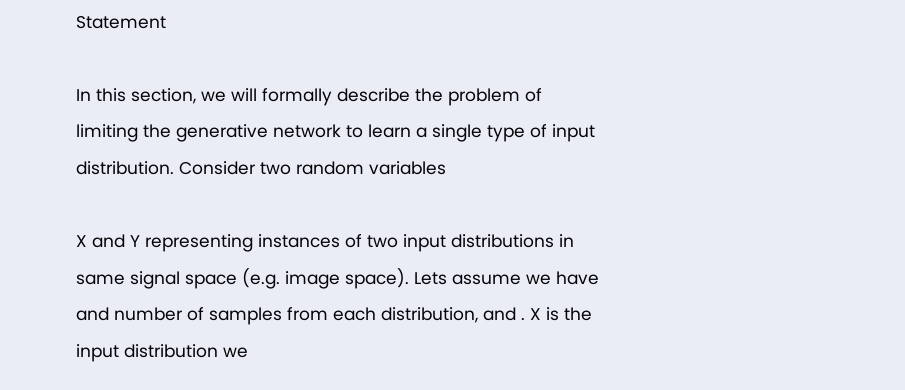Statement

In this section, we will formally describe the problem of limiting the generative network to learn a single type of input distribution. Consider two random variables

X and Y representing instances of two input distributions in same signal space (e.g. image space). Lets assume we have and number of samples from each distribution, and . X is the input distribution we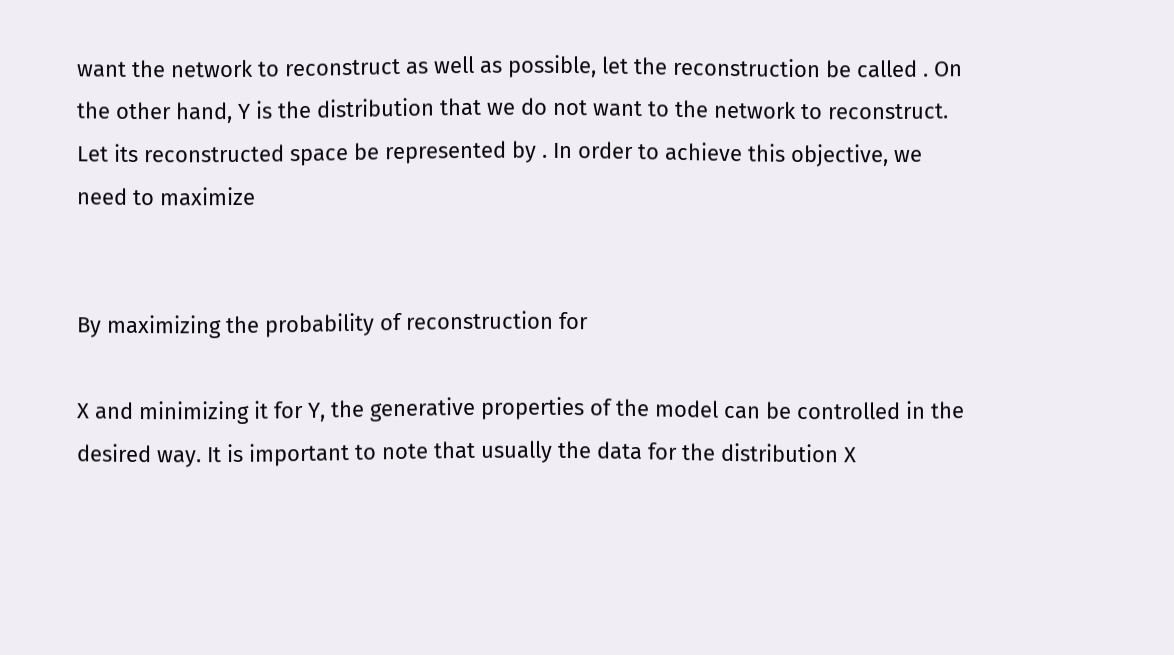want the network to reconstruct as well as possible, let the reconstruction be called . On the other hand, Y is the distribution that we do not want to the network to reconstruct. Let its reconstructed space be represented by . In order to achieve this objective, we need to maximize


By maximizing the probability of reconstruction for

X and minimizing it for Y, the generative properties of the model can be controlled in the desired way. It is important to note that usually the data for the distribution X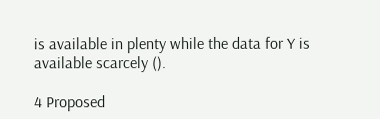is available in plenty while the data for Y is available scarcely ().

4 Proposed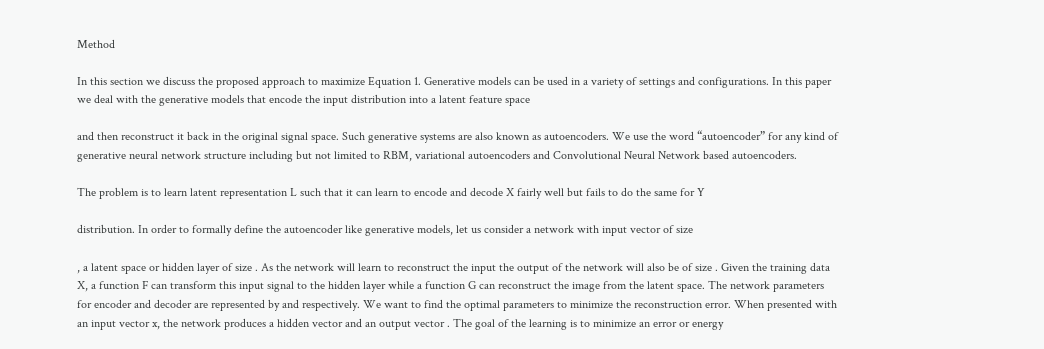Method

In this section we discuss the proposed approach to maximize Equation 1. Generative models can be used in a variety of settings and configurations. In this paper we deal with the generative models that encode the input distribution into a latent feature space

and then reconstruct it back in the original signal space. Such generative systems are also known as autoencoders. We use the word “autoencoder” for any kind of generative neural network structure including but not limited to RBM, variational autoencoders and Convolutional Neural Network based autoencoders.

The problem is to learn latent representation L such that it can learn to encode and decode X fairly well but fails to do the same for Y

distribution. In order to formally define the autoencoder like generative models, let us consider a network with input vector of size

, a latent space or hidden layer of size . As the network will learn to reconstruct the input the output of the network will also be of size . Given the training data X, a function F can transform this input signal to the hidden layer while a function G can reconstruct the image from the latent space. The network parameters for encoder and decoder are represented by and respectively. We want to find the optimal parameters to minimize the reconstruction error. When presented with an input vector x, the network produces a hidden vector and an output vector . The goal of the learning is to minimize an error or energy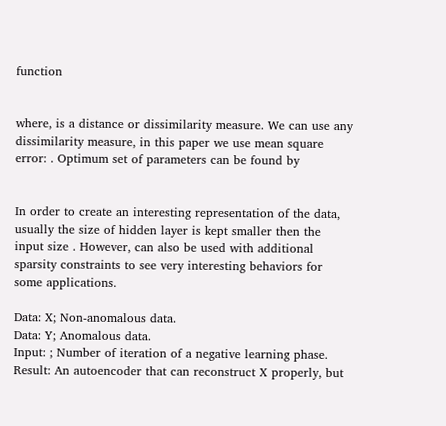function


where, is a distance or dissimilarity measure. We can use any dissimilarity measure, in this paper we use mean square error: . Optimum set of parameters can be found by


In order to create an interesting representation of the data, usually the size of hidden layer is kept smaller then the input size . However, can also be used with additional sparsity constraints to see very interesting behaviors for some applications.

Data: X; Non-anomalous data.
Data: Y; Anomalous data.
Input: ; Number of iteration of a negative learning phase.
Result: An autoencoder that can reconstruct X properly, but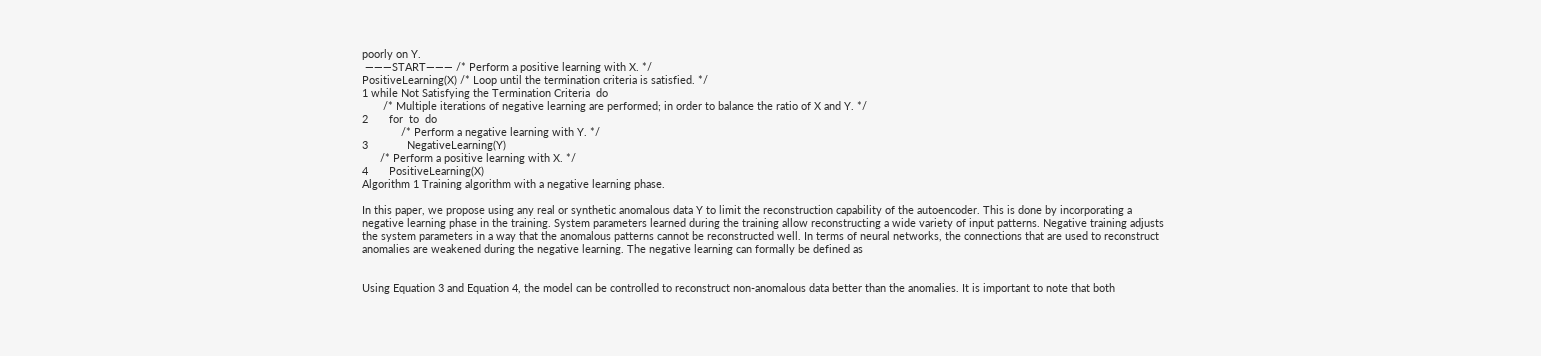poorly on Y.
 ———START——— /* Perform a positive learning with X. */
PositiveLearning(X) /* Loop until the termination criteria is satisfied. */
1 while Not Satisfying the Termination Criteria  do
       /* Multiple iterations of negative learning are performed; in order to balance the ratio of X and Y. */
2       for  to  do
             /* Perform a negative learning with Y. */
3             NegativeLearning(Y)
      /* Perform a positive learning with X. */
4       PositiveLearning(X)
Algorithm 1 Training algorithm with a negative learning phase.

In this paper, we propose using any real or synthetic anomalous data Y to limit the reconstruction capability of the autoencoder. This is done by incorporating a negative learning phase in the training. System parameters learned during the training allow reconstructing a wide variety of input patterns. Negative training adjusts the system parameters in a way that the anomalous patterns cannot be reconstructed well. In terms of neural networks, the connections that are used to reconstruct anomalies are weakened during the negative learning. The negative learning can formally be defined as


Using Equation 3 and Equation 4, the model can be controlled to reconstruct non-anomalous data better than the anomalies. It is important to note that both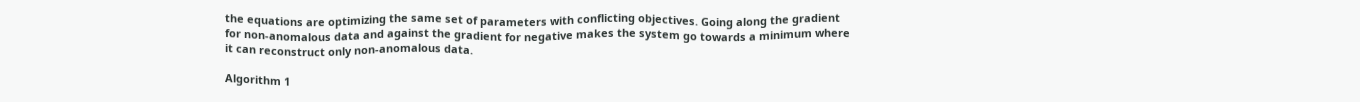the equations are optimizing the same set of parameters with conflicting objectives. Going along the gradient for non-anomalous data and against the gradient for negative makes the system go towards a minimum where it can reconstruct only non-anomalous data.

Algorithm 1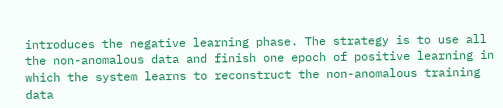introduces the negative learning phase. The strategy is to use all the non-anomalous data and finish one epoch of positive learning in which the system learns to reconstruct the non-anomalous training data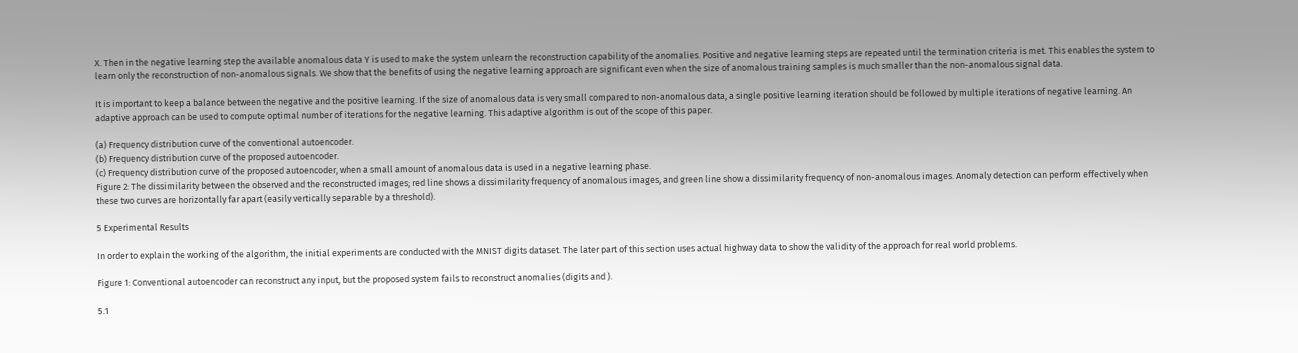X. Then in the negative learning step the available anomalous data Y is used to make the system unlearn the reconstruction capability of the anomalies. Positive and negative learning steps are repeated until the termination criteria is met. This enables the system to learn only the reconstruction of non-anomalous signals. We show that the benefits of using the negative learning approach are significant even when the size of anomalous training samples is much smaller than the non-anomalous signal data.

It is important to keep a balance between the negative and the positive learning. If the size of anomalous data is very small compared to non-anomalous data, a single positive learning iteration should be followed by multiple iterations of negative learning. An adaptive approach can be used to compute optimal number of iterations for the negative learning. This adaptive algorithm is out of the scope of this paper.

(a) Frequency distribution curve of the conventional autoencoder.
(b) Frequency distribution curve of the proposed autoencoder.
(c) Frequency distribution curve of the proposed autoencoder, when a small amount of anomalous data is used in a negative learning phase.
Figure 2: The dissimilarity between the observed and the reconstructed images; red line shows a dissimilarity frequency of anomalous images, and green line show a dissimilarity frequency of non-anomalous images. Anomaly detection can perform effectively when these two curves are horizontally far apart (easily vertically separable by a threshold).

5 Experimental Results

In order to explain the working of the algorithm, the initial experiments are conducted with the MNIST digits dataset. The later part of this section uses actual highway data to show the validity of the approach for real world problems.

Figure 1: Conventional autoencoder can reconstruct any input, but the proposed system fails to reconstruct anomalies (digits and ).

5.1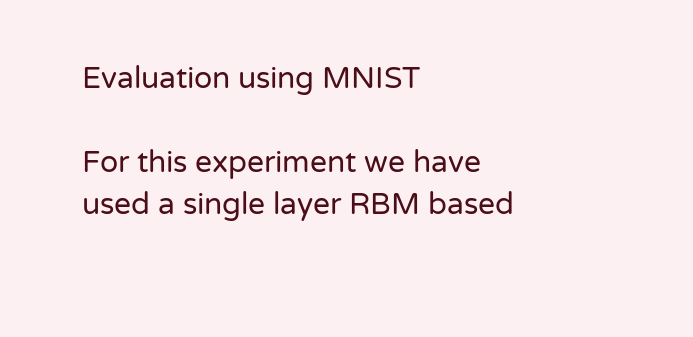Evaluation using MNIST

For this experiment we have used a single layer RBM based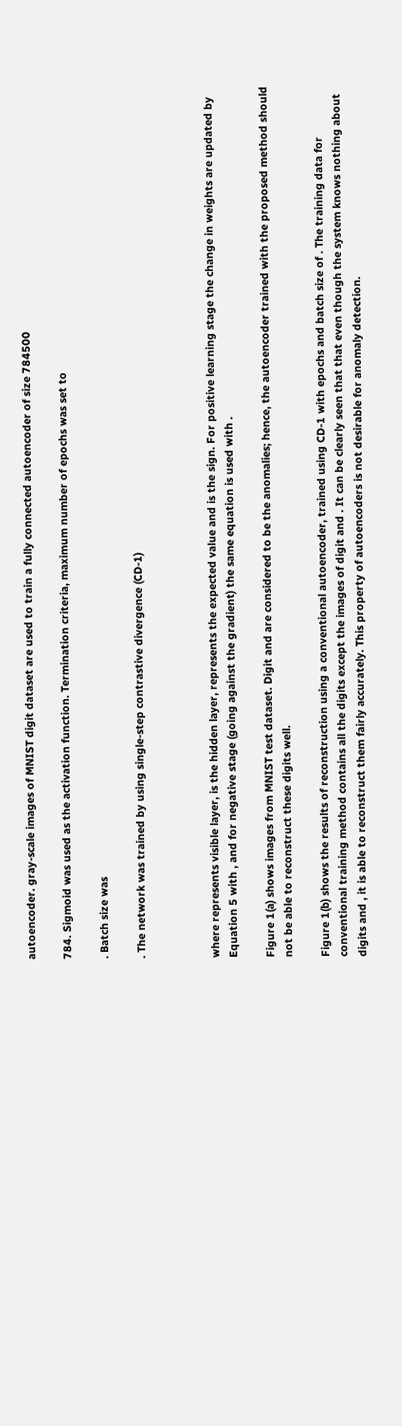autoencoder. gray-scale images of MNIST digit dataset are used to train a fully connected autoencoder of size 784500

784. Sigmoid was used as the activation function. Termination criteria, maximum number of epochs was set to

. Batch size was

. The network was trained by using single-step contrastive divergence (CD-1)



where represents visible layer, is the hidden layer, represents the expected value and is the sign. For positive learning stage the change in weights are updated by Equation 5 with , and for negative stage (going against the gradient) the same equation is used with .

Figure 1(a) shows images from MNIST test dataset. Digit and are considered to be the anomalies; hence, the autoencoder trained with the proposed method should not be able to reconstruct these digits well.

Figure 1(b) shows the results of reconstruction using a conventional autoencoder, trained using CD-1 with epochs and batch size of . The training data for conventional training method contains all the digits except the images of digit and . It can be clearly seen that that even though the system knows nothing about digits and , it is able to reconstruct them fairly accurately. This property of autoencoders is not desirable for anomaly detection.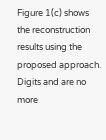Figure 1(c) shows the reconstruction results using the proposed approach. Digits and are no more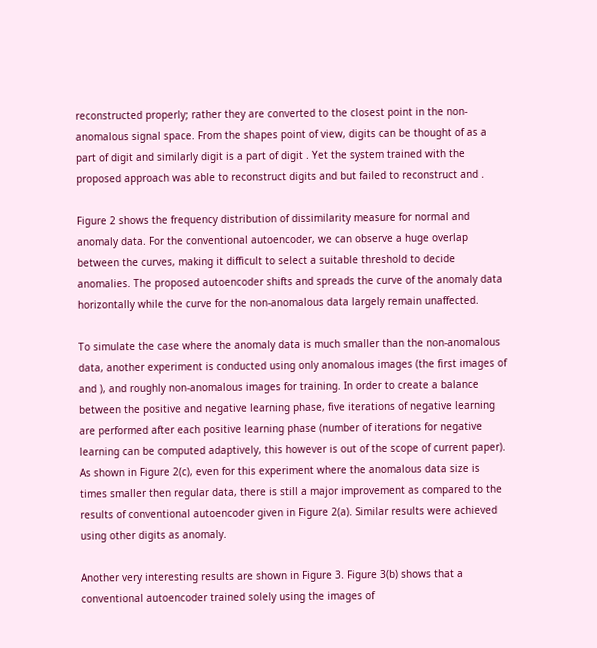reconstructed properly; rather they are converted to the closest point in the non-anomalous signal space. From the shapes point of view, digits can be thought of as a part of digit and similarly digit is a part of digit . Yet the system trained with the proposed approach was able to reconstruct digits and but failed to reconstruct and .

Figure 2 shows the frequency distribution of dissimilarity measure for normal and anomaly data. For the conventional autoencoder, we can observe a huge overlap between the curves, making it difficult to select a suitable threshold to decide anomalies. The proposed autoencoder shifts and spreads the curve of the anomaly data horizontally while the curve for the non-anomalous data largely remain unaffected.

To simulate the case where the anomaly data is much smaller than the non-anomalous data, another experiment is conducted using only anomalous images (the first images of and ), and roughly non-anomalous images for training. In order to create a balance between the positive and negative learning phase, five iterations of negative learning are performed after each positive learning phase (number of iterations for negative learning can be computed adaptively, this however is out of the scope of current paper). As shown in Figure 2(c), even for this experiment where the anomalous data size is times smaller then regular data, there is still a major improvement as compared to the results of conventional autoencoder given in Figure 2(a). Similar results were achieved using other digits as anomaly.

Another very interesting results are shown in Figure 3. Figure 3(b) shows that a conventional autoencoder trained solely using the images of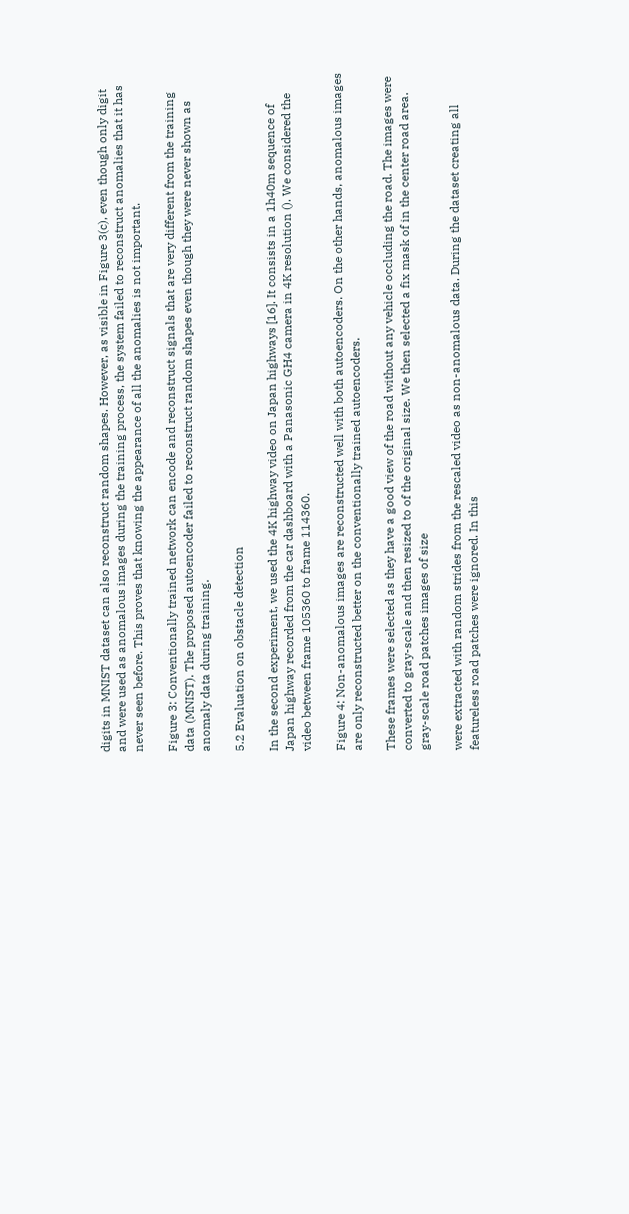digits in MNIST dataset can also reconstruct random shapes. However, as visible in Figure 3(c), even though only digit and were used as anomalous images during the training process, the system failed to reconstruct anomalies that it has never seen before. This proves that knowing the appearance of all the anomalies is not important.

Figure 3: Conventionally trained network can encode and reconstruct signals that are very different from the training data (MNIST). The proposed autoencoder failed to reconstruct random shapes even though they were never shown as anomaly data during training.

5.2 Evaluation on obstacle detection

In the second experiment, we used the 4K highway video on Japan highways [16]. It consists in a 1h40m sequence of Japan highway recorded from the car dashboard with a Panasonic GH4 camera in 4K resolution (). We considered the video between frame 105360 to frame 114360.

Figure 4: Non-anomalous images are reconstructed well with both autoencoders. On the other hands, anomalous images are only reconstructed better on the conventionally trained autoencoders.

These frames were selected as they have a good view of the road without any vehicle occluding the road. The images were converted to gray-scale and then resized to of the original size. We then selected a fix mask of in the center road area. gray-scale road patches images of size

were extracted with random strides from the rescaled video as non-anomalous data. During the dataset creating all featureless road patches were ignored. In this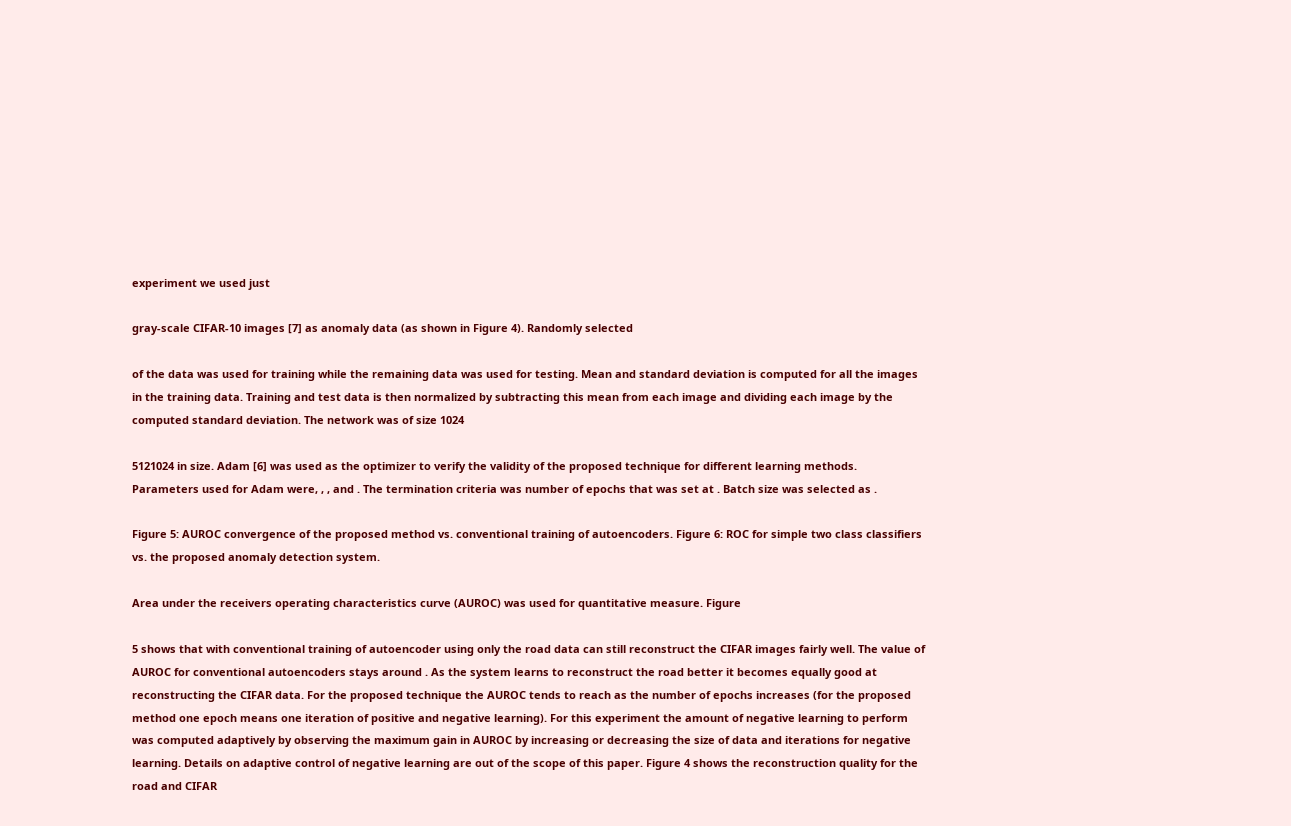experiment we used just

gray-scale CIFAR-10 images [7] as anomaly data (as shown in Figure 4). Randomly selected

of the data was used for training while the remaining data was used for testing. Mean and standard deviation is computed for all the images in the training data. Training and test data is then normalized by subtracting this mean from each image and dividing each image by the computed standard deviation. The network was of size 1024

5121024 in size. Adam [6] was used as the optimizer to verify the validity of the proposed technique for different learning methods. Parameters used for Adam were, , , and . The termination criteria was number of epochs that was set at . Batch size was selected as .

Figure 5: AUROC convergence of the proposed method vs. conventional training of autoencoders. Figure 6: ROC for simple two class classifiers vs. the proposed anomaly detection system.

Area under the receivers operating characteristics curve (AUROC) was used for quantitative measure. Figure

5 shows that with conventional training of autoencoder using only the road data can still reconstruct the CIFAR images fairly well. The value of AUROC for conventional autoencoders stays around . As the system learns to reconstruct the road better it becomes equally good at reconstructing the CIFAR data. For the proposed technique the AUROC tends to reach as the number of epochs increases (for the proposed method one epoch means one iteration of positive and negative learning). For this experiment the amount of negative learning to perform was computed adaptively by observing the maximum gain in AUROC by increasing or decreasing the size of data and iterations for negative learning. Details on adaptive control of negative learning are out of the scope of this paper. Figure 4 shows the reconstruction quality for the road and CIFAR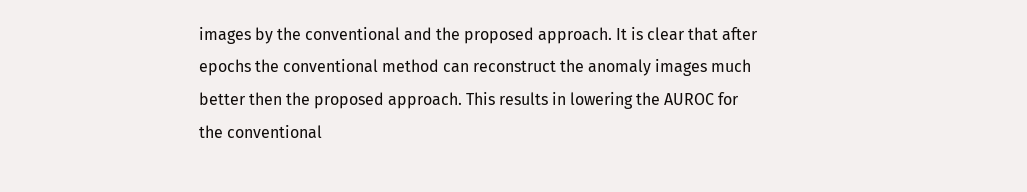images by the conventional and the proposed approach. It is clear that after epochs the conventional method can reconstruct the anomaly images much better then the proposed approach. This results in lowering the AUROC for the conventional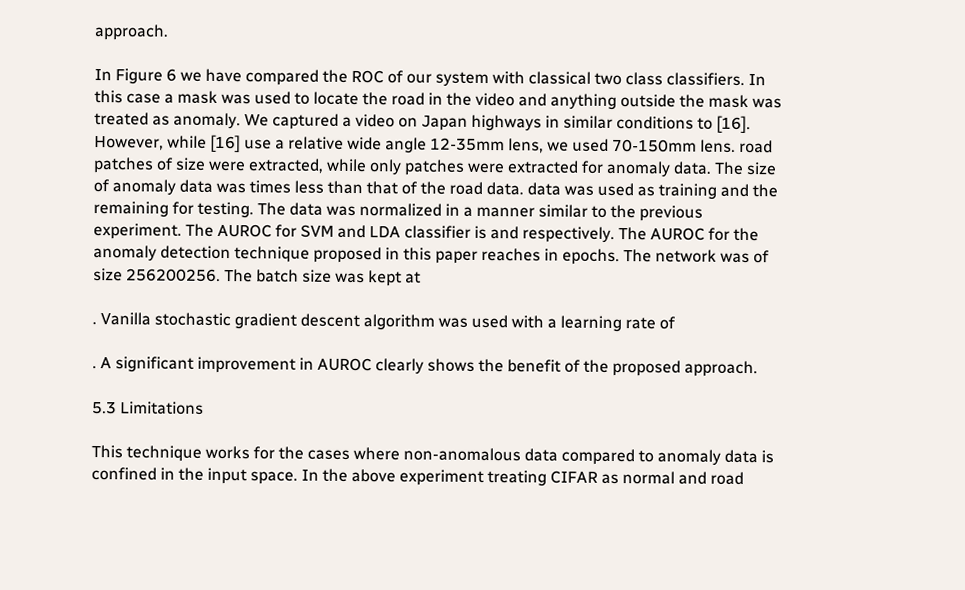approach.

In Figure 6 we have compared the ROC of our system with classical two class classifiers. In this case a mask was used to locate the road in the video and anything outside the mask was treated as anomaly. We captured a video on Japan highways in similar conditions to [16]. However, while [16] use a relative wide angle 12-35mm lens, we used 70-150mm lens. road patches of size were extracted, while only patches were extracted for anomaly data. The size of anomaly data was times less than that of the road data. data was used as training and the remaining for testing. The data was normalized in a manner similar to the previous experiment. The AUROC for SVM and LDA classifier is and respectively. The AUROC for the anomaly detection technique proposed in this paper reaches in epochs. The network was of size 256200256. The batch size was kept at

. Vanilla stochastic gradient descent algorithm was used with a learning rate of

. A significant improvement in AUROC clearly shows the benefit of the proposed approach.

5.3 Limitations

This technique works for the cases where non-anomalous data compared to anomaly data is confined in the input space. In the above experiment treating CIFAR as normal and road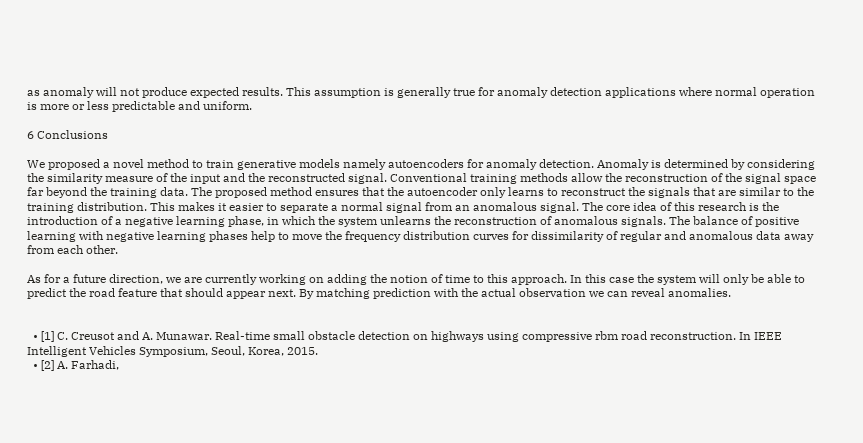as anomaly will not produce expected results. This assumption is generally true for anomaly detection applications where normal operation is more or less predictable and uniform.

6 Conclusions

We proposed a novel method to train generative models namely autoencoders for anomaly detection. Anomaly is determined by considering the similarity measure of the input and the reconstructed signal. Conventional training methods allow the reconstruction of the signal space far beyond the training data. The proposed method ensures that the autoencoder only learns to reconstruct the signals that are similar to the training distribution. This makes it easier to separate a normal signal from an anomalous signal. The core idea of this research is the introduction of a negative learning phase, in which the system unlearns the reconstruction of anomalous signals. The balance of positive learning with negative learning phases help to move the frequency distribution curves for dissimilarity of regular and anomalous data away from each other.

As for a future direction, we are currently working on adding the notion of time to this approach. In this case the system will only be able to predict the road feature that should appear next. By matching prediction with the actual observation we can reveal anomalies.


  • [1] C. Creusot and A. Munawar. Real-time small obstacle detection on highways using compressive rbm road reconstruction. In IEEE Intelligent Vehicles Symposium, Seoul, Korea, 2015.
  • [2] A. Farhadi,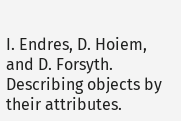I. Endres, D. Hoiem, and D. Forsyth. Describing objects by their attributes.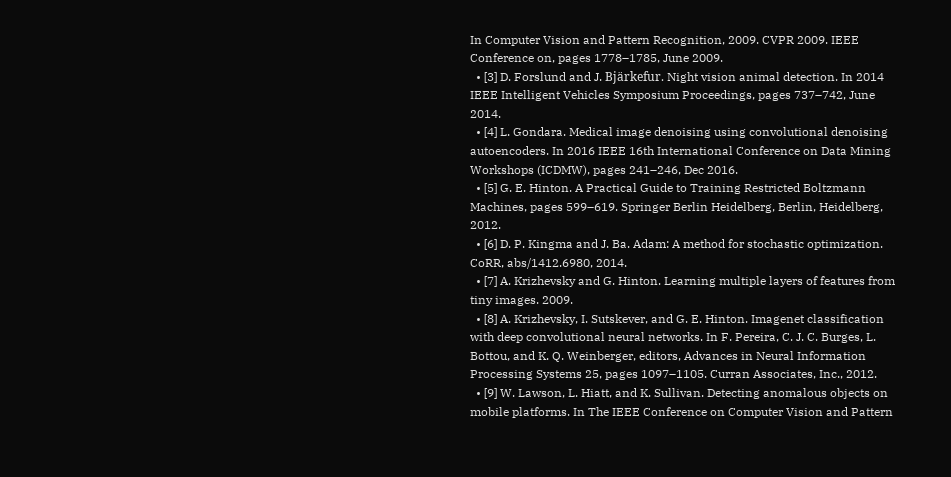In Computer Vision and Pattern Recognition, 2009. CVPR 2009. IEEE Conference on, pages 1778–1785, June 2009.
  • [3] D. Forslund and J. Bjärkefur. Night vision animal detection. In 2014 IEEE Intelligent Vehicles Symposium Proceedings, pages 737–742, June 2014.
  • [4] L. Gondara. Medical image denoising using convolutional denoising autoencoders. In 2016 IEEE 16th International Conference on Data Mining Workshops (ICDMW), pages 241–246, Dec 2016.
  • [5] G. E. Hinton. A Practical Guide to Training Restricted Boltzmann Machines, pages 599–619. Springer Berlin Heidelberg, Berlin, Heidelberg, 2012.
  • [6] D. P. Kingma and J. Ba. Adam: A method for stochastic optimization. CoRR, abs/1412.6980, 2014.
  • [7] A. Krizhevsky and G. Hinton. Learning multiple layers of features from tiny images. 2009.
  • [8] A. Krizhevsky, I. Sutskever, and G. E. Hinton. Imagenet classification with deep convolutional neural networks. In F. Pereira, C. J. C. Burges, L. Bottou, and K. Q. Weinberger, editors, Advances in Neural Information Processing Systems 25, pages 1097–1105. Curran Associates, Inc., 2012.
  • [9] W. Lawson, L. Hiatt, and K. Sullivan. Detecting anomalous objects on mobile platforms. In The IEEE Conference on Computer Vision and Pattern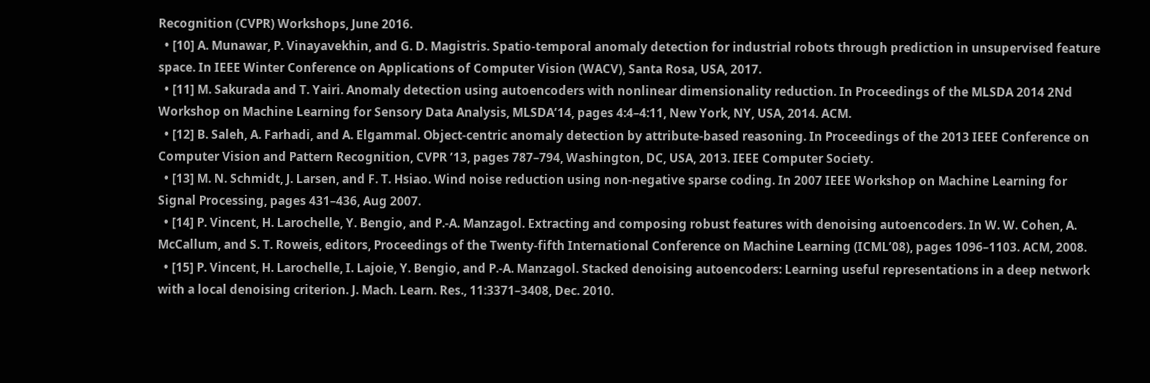Recognition (CVPR) Workshops, June 2016.
  • [10] A. Munawar, P. Vinayavekhin, and G. D. Magistris. Spatio-temporal anomaly detection for industrial robots through prediction in unsupervised feature space. In IEEE Winter Conference on Applications of Computer Vision (WACV), Santa Rosa, USA, 2017.
  • [11] M. Sakurada and T. Yairi. Anomaly detection using autoencoders with nonlinear dimensionality reduction. In Proceedings of the MLSDA 2014 2Nd Workshop on Machine Learning for Sensory Data Analysis, MLSDA’14, pages 4:4–4:11, New York, NY, USA, 2014. ACM.
  • [12] B. Saleh, A. Farhadi, and A. Elgammal. Object-centric anomaly detection by attribute-based reasoning. In Proceedings of the 2013 IEEE Conference on Computer Vision and Pattern Recognition, CVPR ’13, pages 787–794, Washington, DC, USA, 2013. IEEE Computer Society.
  • [13] M. N. Schmidt, J. Larsen, and F. T. Hsiao. Wind noise reduction using non-negative sparse coding. In 2007 IEEE Workshop on Machine Learning for Signal Processing, pages 431–436, Aug 2007.
  • [14] P. Vincent, H. Larochelle, Y. Bengio, and P.-A. Manzagol. Extracting and composing robust features with denoising autoencoders. In W. W. Cohen, A. McCallum, and S. T. Roweis, editors, Proceedings of the Twenty-fifth International Conference on Machine Learning (ICML’08), pages 1096–1103. ACM, 2008.
  • [15] P. Vincent, H. Larochelle, I. Lajoie, Y. Bengio, and P.-A. Manzagol. Stacked denoising autoencoders: Learning useful representations in a deep network with a local denoising criterion. J. Mach. Learn. Res., 11:3371–3408, Dec. 2010.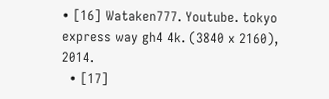• [16] Wataken777. Youtube. tokyo express way gh4 4k. (3840 x 2160), 2014.
  • [17]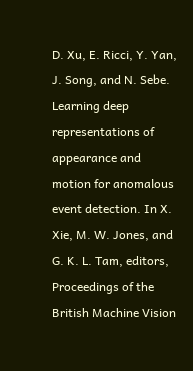D. Xu, E. Ricci, Y. Yan, J. Song, and N. Sebe. Learning deep representations of appearance and motion for anomalous event detection. In X. Xie, M. W. Jones, and G. K. L. Tam, editors, Proceedings of the British Machine Vision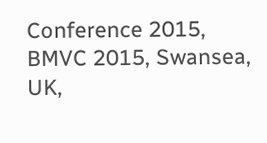Conference 2015, BMVC 2015, Swansea, UK,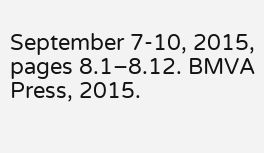September 7-10, 2015, pages 8.1–8.12. BMVA Press, 2015.